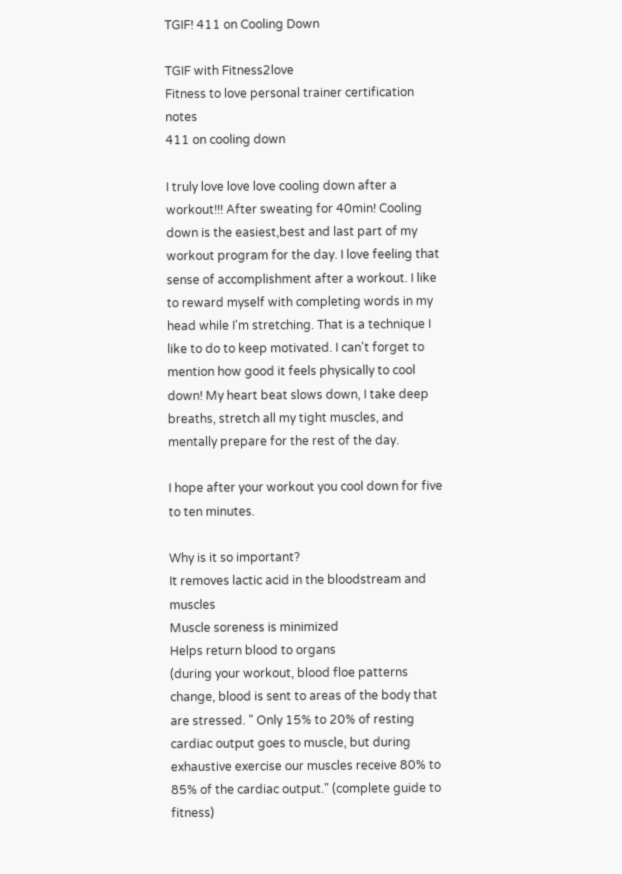TGIF! 411 on Cooling Down

TGIF with Fitness2love
Fitness to love personal trainer certification notes
411 on cooling down

I truly love love love cooling down after a workout!!! After sweating for 40min! Cooling down is the easiest,best and last part of my workout program for the day. I love feeling that sense of accomplishment after a workout. I like to reward myself with completing words in my head while I'm stretching. That is a technique I like to do to keep motivated. I can't forget to mention how good it feels physically to cool down! My heart beat slows down, I take deep breaths, stretch all my tight muscles, and mentally prepare for the rest of the day.

I hope after your workout you cool down for five to ten minutes.

Why is it so important?
It removes lactic acid in the bloodstream and muscles
Muscle soreness is minimized
Helps return blood to organs
(during your workout, blood floe patterns change, blood is sent to areas of the body that are stressed. " Only 15% to 20% of resting cardiac output goes to muscle, but during exhaustive exercise our muscles receive 80% to 85% of the cardiac output." (complete guide to fitness)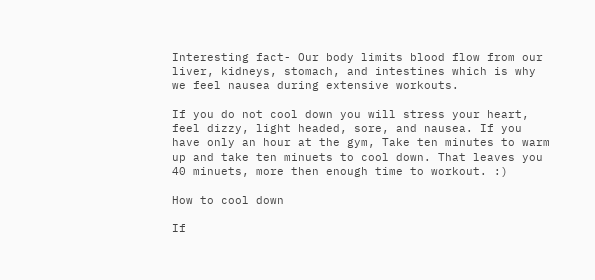Interesting fact- Our body limits blood flow from our liver, kidneys, stomach, and intestines which is why we feel nausea during extensive workouts.

If you do not cool down you will stress your heart, feel dizzy, light headed, sore, and nausea. If you have only an hour at the gym, Take ten minutes to warm up and take ten minuets to cool down. That leaves you 40 minuets, more then enough time to workout. :)

How to cool down

If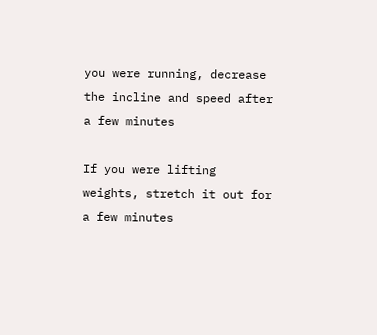you were running, decrease the incline and speed after a few minutes

If you were lifting weights, stretch it out for a few minutes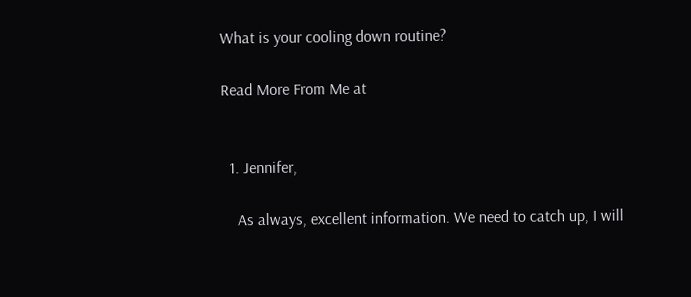What is your cooling down routine?

Read More From Me at


  1. Jennifer,

    As always, excellent information. We need to catch up, I will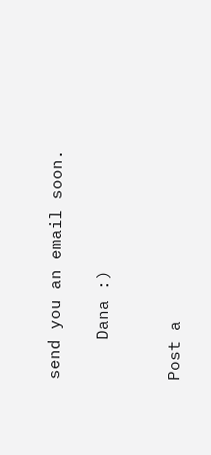send you an email soon.

    Dana :)


Post a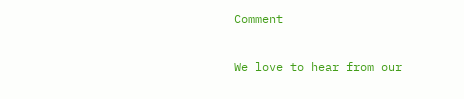Comment

We love to hear from our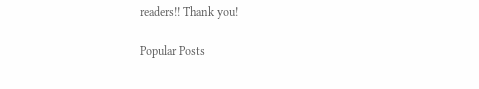readers!! Thank you!

Popular Posts